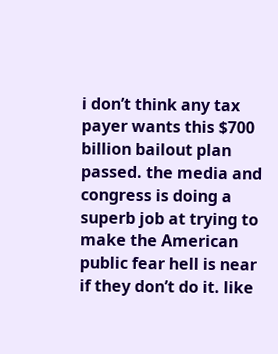i don’t think any tax payer wants this $700 billion bailout plan passed. the media and congress is doing a superb job at trying to make the American public fear hell is near if they don’t do it. like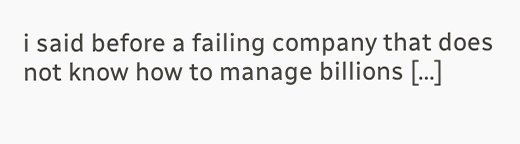i said before a failing company that does not know how to manage billions […]